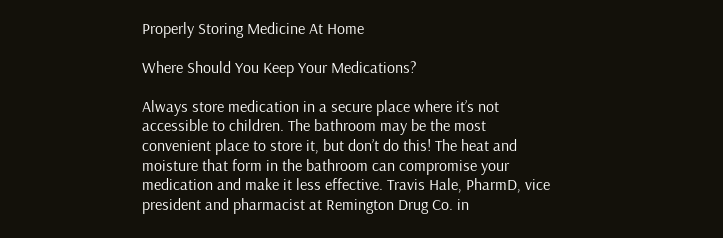Properly Storing Medicine At Home

Where Should You Keep Your Medications?

Always store medication in a secure place where it’s not accessible to children. The bathroom may be the most convenient place to store it, but don’t do this! The heat and moisture that form in the bathroom can compromise your medication and make it less effective. Travis Hale, PharmD, vice president and pharmacist at Remington Drug Co. in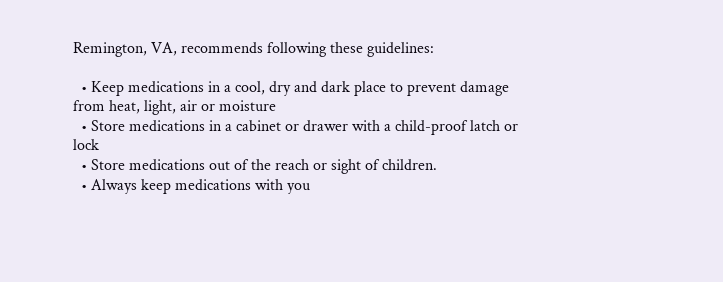Remington, VA, recommends following these guidelines:

  • Keep medications in a cool, dry and dark place to prevent damage from heat, light, air or moisture
  • Store medications in a cabinet or drawer with a child-proof latch or lock
  • Store medications out of the reach or sight of children.
  • Always keep medications with you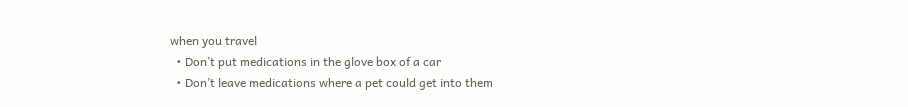when you travel
  • Don’t put medications in the glove box of a car
  • Don’t leave medications where a pet could get into them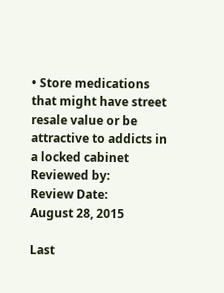• Store medications that might have street resale value or be attractive to addicts in a locked cabinet
Reviewed by:
Review Date:
August 28, 2015

Last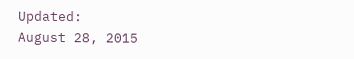Updated:
August 28, 2015